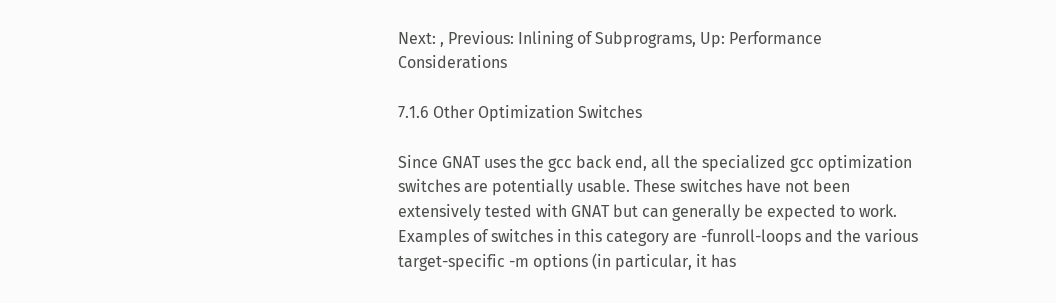Next: , Previous: Inlining of Subprograms, Up: Performance Considerations

7.1.6 Other Optimization Switches

Since GNAT uses the gcc back end, all the specialized gcc optimization switches are potentially usable. These switches have not been extensively tested with GNAT but can generally be expected to work. Examples of switches in this category are -funroll-loops and the various target-specific -m options (in particular, it has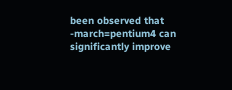been observed that -march=pentium4 can significantly improve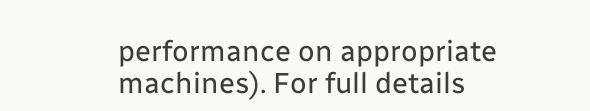performance on appropriate machines). For full details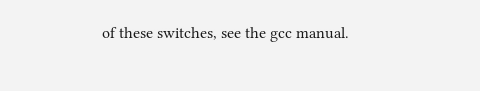of these switches, see the gcc manual.